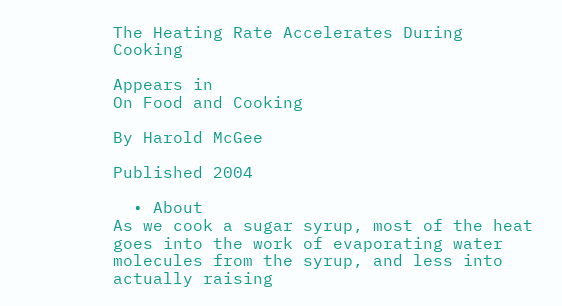The Heating Rate Accelerates During Cooking

Appears in
On Food and Cooking

By Harold McGee

Published 2004

  • About
As we cook a sugar syrup, most of the heat goes into the work of evaporating water molecules from the syrup, and less into actually raising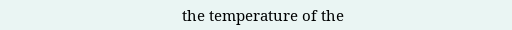the temperature of the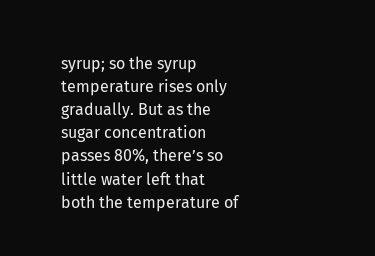syrup; so the syrup temperature rises only gradually. But as the sugar concentration passes 80%, there’s so little water left that both the temperature of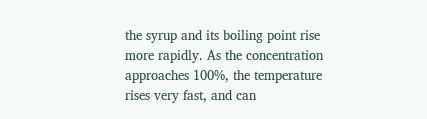the syrup and its boiling point rise more rapidly. As the concentration approaches 100%, the temperature rises very fast, and can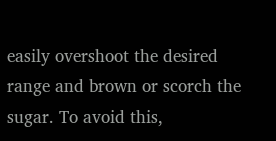easily overshoot the desired range and brown or scorch the sugar. To avoid this,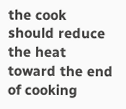the cook should reduce the heat toward the end of cooking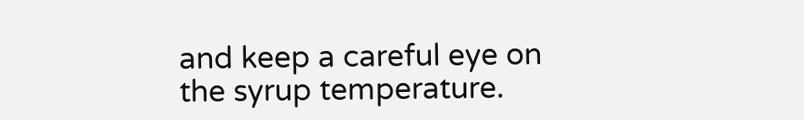and keep a careful eye on the syrup temperature.